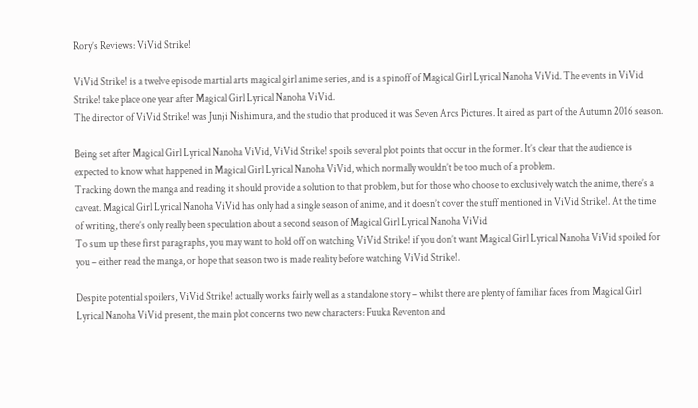Rory’s Reviews: ViVid Strike!

ViVid Strike! is a twelve episode martial arts magical girl anime series, and is a spinoff of Magical Girl Lyrical Nanoha ViVid. The events in ViVid Strike! take place one year after Magical Girl Lyrical Nanoha ViVid.
The director of ViVid Strike! was Junji Nishimura, and the studio that produced it was Seven Arcs Pictures. It aired as part of the Autumn 2016 season.

Being set after Magical Girl Lyrical Nanoha ViVid, ViVid Strike! spoils several plot points that occur in the former. It’s clear that the audience is expected to know what happened in Magical Girl Lyrical Nanoha ViVid, which normally wouldn’t be too much of a problem.
Tracking down the manga and reading it should provide a solution to that problem, but for those who choose to exclusively watch the anime, there’s a caveat. Magical Girl Lyrical Nanoha ViVid has only had a single season of anime, and it doesn’t cover the stuff mentioned in ViVid Strike!. At the time of writing, there’s only really been speculation about a second season of Magical Girl Lyrical Nanoha ViVid
To sum up these first paragraphs, you may want to hold off on watching ViVid Strike! if you don’t want Magical Girl Lyrical Nanoha ViVid spoiled for you – either read the manga, or hope that season two is made reality before watching ViVid Strike!.

Despite potential spoilers, ViVid Strike! actually works fairly well as a standalone story – whilst there are plenty of familiar faces from Magical Girl Lyrical Nanoha ViVid present, the main plot concerns two new characters: Fuuka Reventon and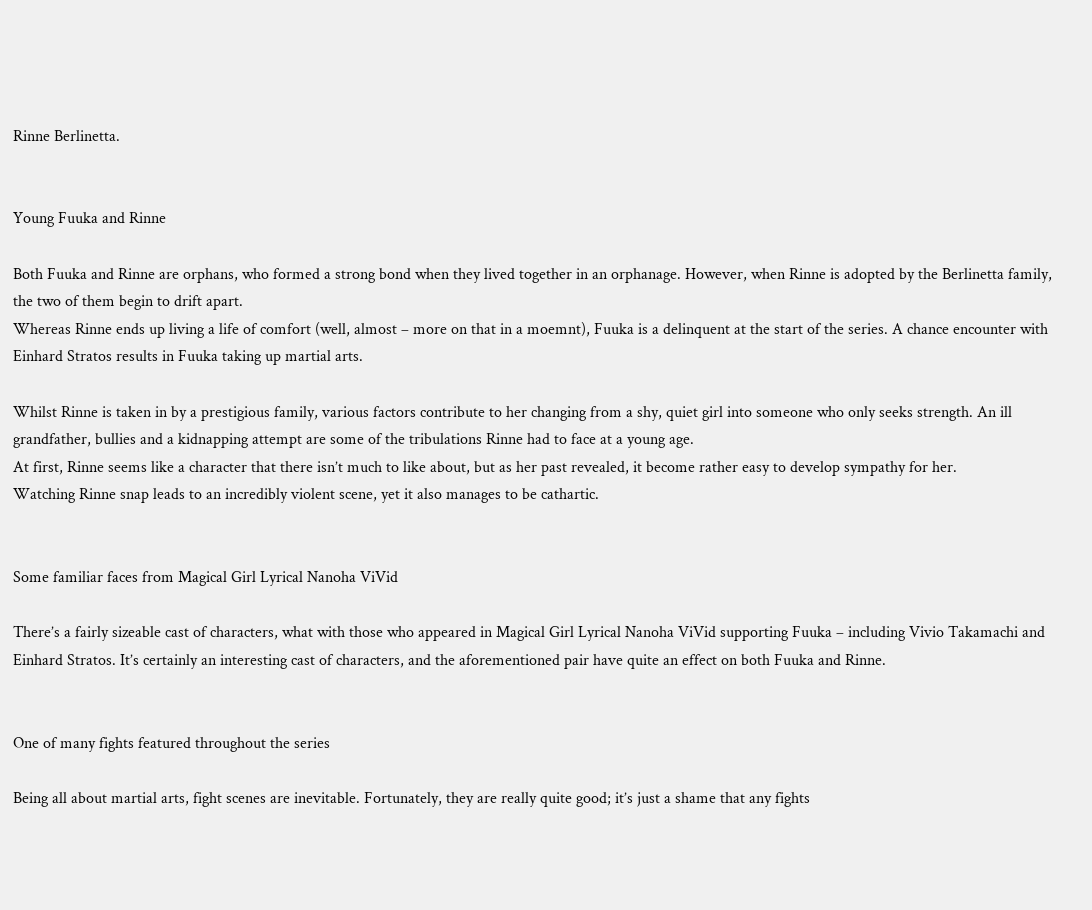Rinne Berlinetta.


Young Fuuka and Rinne

Both Fuuka and Rinne are orphans, who formed a strong bond when they lived together in an orphanage. However, when Rinne is adopted by the Berlinetta family, the two of them begin to drift apart.
Whereas Rinne ends up living a life of comfort (well, almost – more on that in a moemnt), Fuuka is a delinquent at the start of the series. A chance encounter with Einhard Stratos results in Fuuka taking up martial arts.

Whilst Rinne is taken in by a prestigious family, various factors contribute to her changing from a shy, quiet girl into someone who only seeks strength. An ill grandfather, bullies and a kidnapping attempt are some of the tribulations Rinne had to face at a young age.
At first, Rinne seems like a character that there isn’t much to like about, but as her past revealed, it become rather easy to develop sympathy for her.
Watching Rinne snap leads to an incredibly violent scene, yet it also manages to be cathartic.


Some familiar faces from Magical Girl Lyrical Nanoha ViVid

There’s a fairly sizeable cast of characters, what with those who appeared in Magical Girl Lyrical Nanoha ViVid supporting Fuuka – including Vivio Takamachi and Einhard Stratos. It’s certainly an interesting cast of characters, and the aforementioned pair have quite an effect on both Fuuka and Rinne.


One of many fights featured throughout the series

Being all about martial arts, fight scenes are inevitable. Fortunately, they are really quite good; it’s just a shame that any fights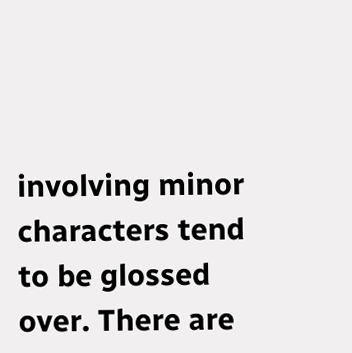involving minor characters tend to be glossed over. There are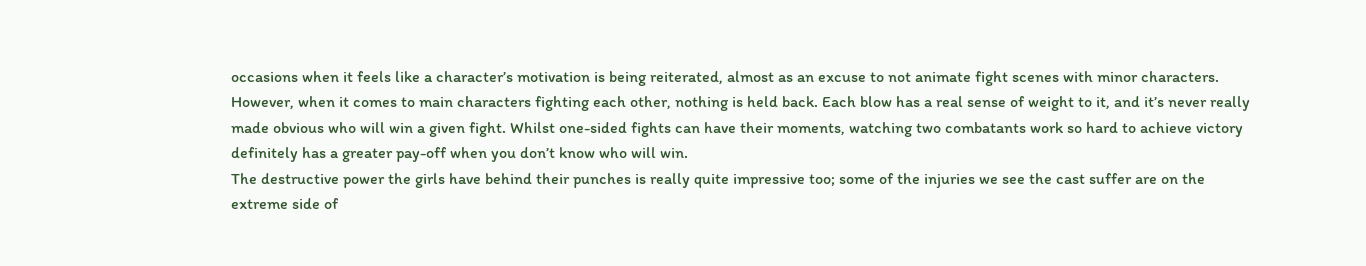occasions when it feels like a character’s motivation is being reiterated, almost as an excuse to not animate fight scenes with minor characters.
However, when it comes to main characters fighting each other, nothing is held back. Each blow has a real sense of weight to it, and it’s never really made obvious who will win a given fight. Whilst one-sided fights can have their moments, watching two combatants work so hard to achieve victory definitely has a greater pay-off when you don’t know who will win.
The destructive power the girls have behind their punches is really quite impressive too; some of the injuries we see the cast suffer are on the extreme side of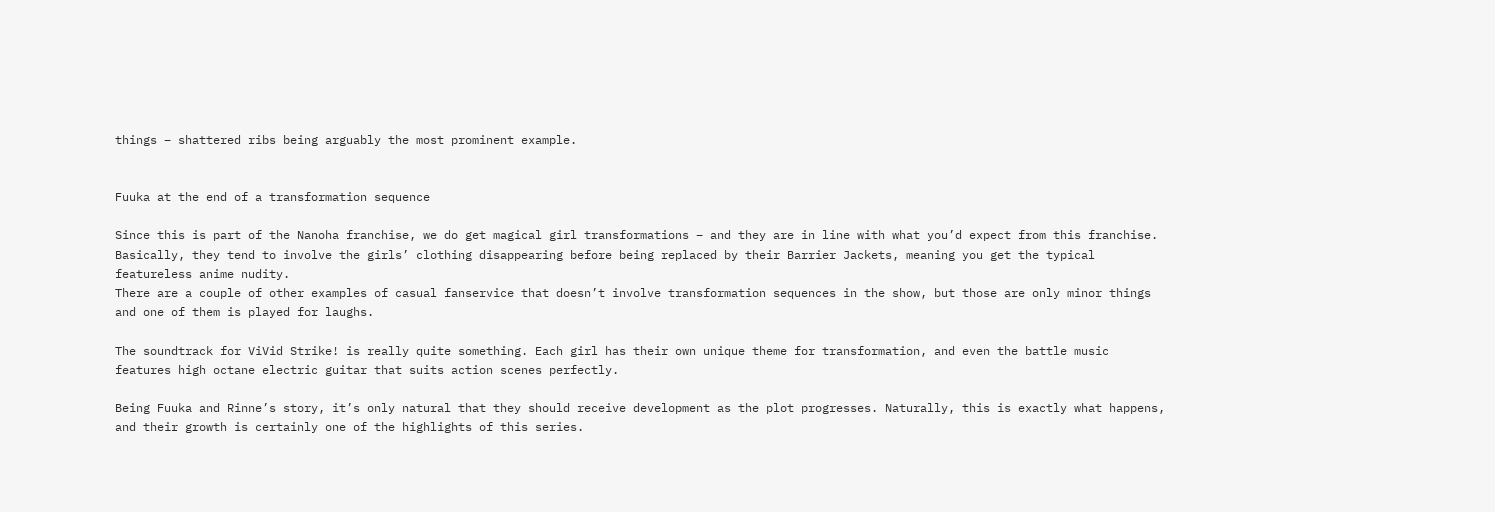things – shattered ribs being arguably the most prominent example.


Fuuka at the end of a transformation sequence

Since this is part of the Nanoha franchise, we do get magical girl transformations – and they are in line with what you’d expect from this franchise. Basically, they tend to involve the girls’ clothing disappearing before being replaced by their Barrier Jackets, meaning you get the typical featureless anime nudity.
There are a couple of other examples of casual fanservice that doesn’t involve transformation sequences in the show, but those are only minor things and one of them is played for laughs.

The soundtrack for ViVid Strike! is really quite something. Each girl has their own unique theme for transformation, and even the battle music features high octane electric guitar that suits action scenes perfectly.

Being Fuuka and Rinne’s story, it’s only natural that they should receive development as the plot progresses. Naturally, this is exactly what happens, and their growth is certainly one of the highlights of this series.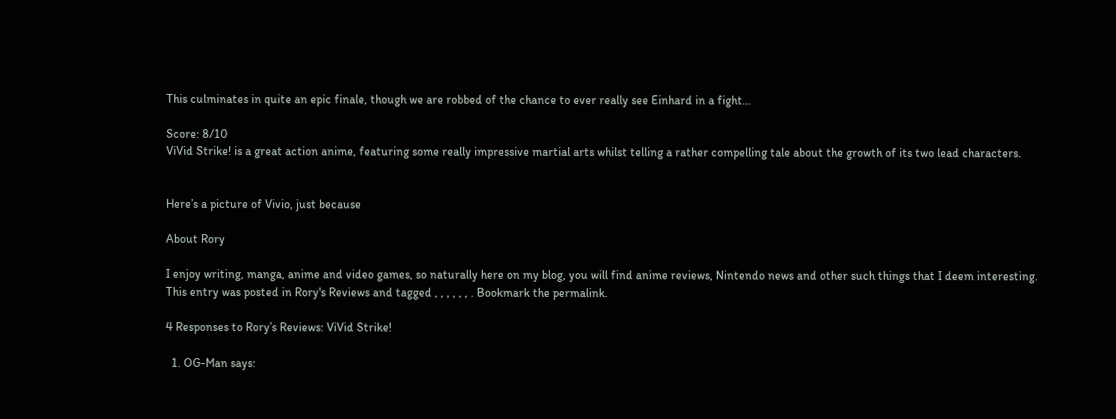This culminates in quite an epic finale, though we are robbed of the chance to ever really see Einhard in a fight…

Score: 8/10
ViVid Strike! is a great action anime, featuring some really impressive martial arts whilst telling a rather compelling tale about the growth of its two lead characters.


Here’s a picture of Vivio, just because

About Rory

I enjoy writing, manga, anime and video games, so naturally here on my blog, you will find anime reviews, Nintendo news and other such things that I deem interesting.
This entry was posted in Rory's Reviews and tagged , , , , , , . Bookmark the permalink.

4 Responses to Rory’s Reviews: ViVid Strike!

  1. OG-Man says: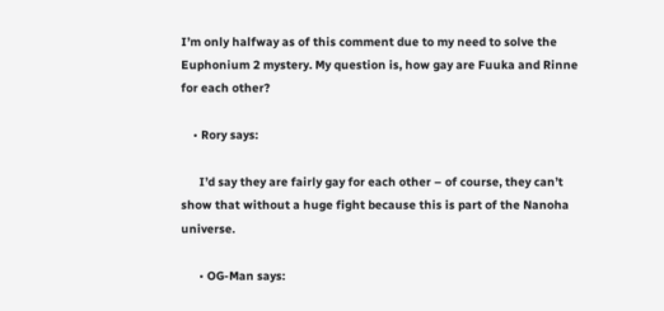I’m only halfway as of this comment due to my need to solve the Euphonium 2 mystery. My question is, how gay are Fuuka and Rinne for each other?

    • Rory says:

      I’d say they are fairly gay for each other – of course, they can’t show that without a huge fight because this is part of the Nanoha universe.

      • OG-Man says: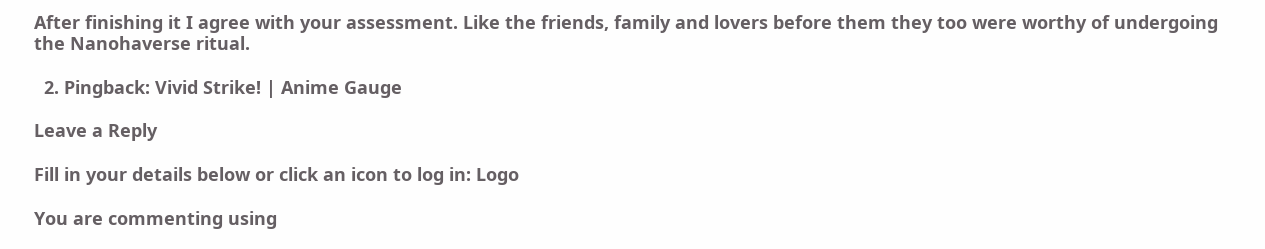After finishing it I agree with your assessment. Like the friends, family and lovers before them they too were worthy of undergoing the Nanohaverse ritual.

  2. Pingback: Vivid Strike! | Anime Gauge

Leave a Reply

Fill in your details below or click an icon to log in: Logo

You are commenting using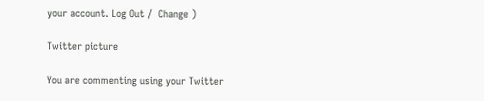your account. Log Out /  Change )

Twitter picture

You are commenting using your Twitter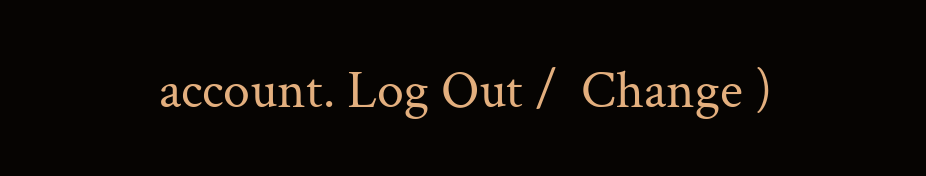account. Log Out /  Change )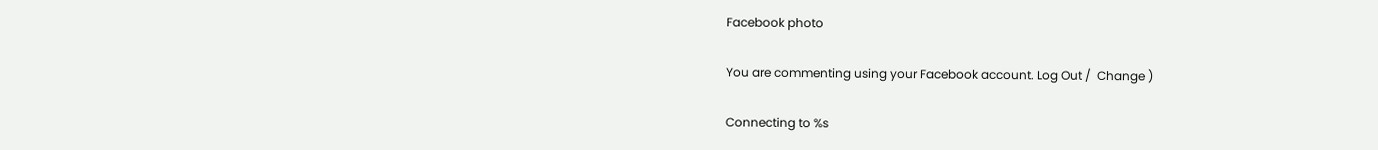Facebook photo

You are commenting using your Facebook account. Log Out /  Change )

Connecting to %s